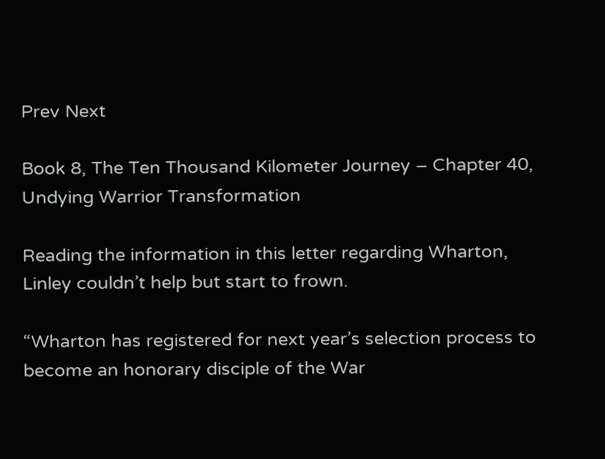Prev Next

Book 8, The Ten Thousand Kilometer Journey – Chapter 40, Undying Warrior Transformation

Reading the information in this letter regarding Wharton, Linley couldn’t help but start to frown.

“Wharton has registered for next year’s selection process to become an honorary disciple of the War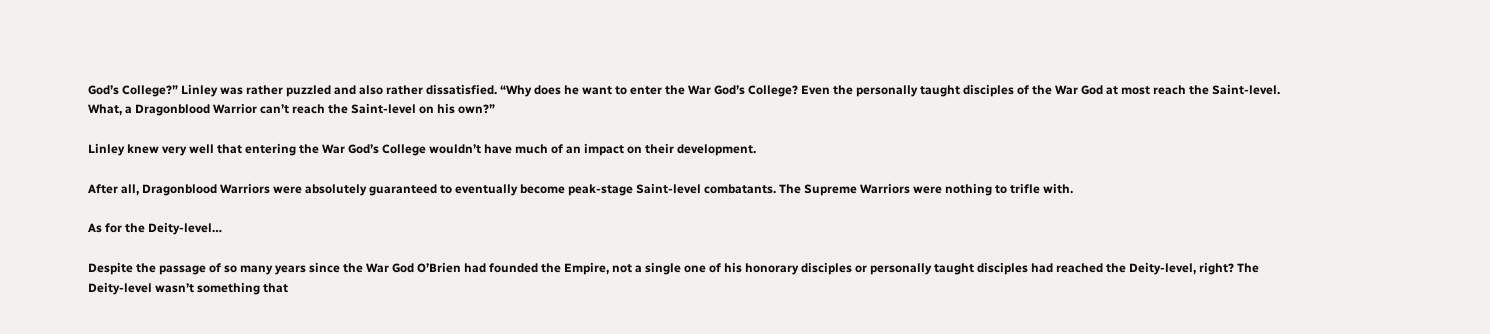God’s College?” Linley was rather puzzled and also rather dissatisfied. “Why does he want to enter the War God’s College? Even the personally taught disciples of the War God at most reach the Saint-level. What, a Dragonblood Warrior can’t reach the Saint-level on his own?”

Linley knew very well that entering the War God’s College wouldn’t have much of an impact on their development.

After all, Dragonblood Warriors were absolutely guaranteed to eventually become peak-stage Saint-level combatants. The Supreme Warriors were nothing to trifle with.

As for the Deity-level…

Despite the passage of so many years since the War God O’Brien had founded the Empire, not a single one of his honorary disciples or personally taught disciples had reached the Deity-level, right? The Deity-level wasn’t something that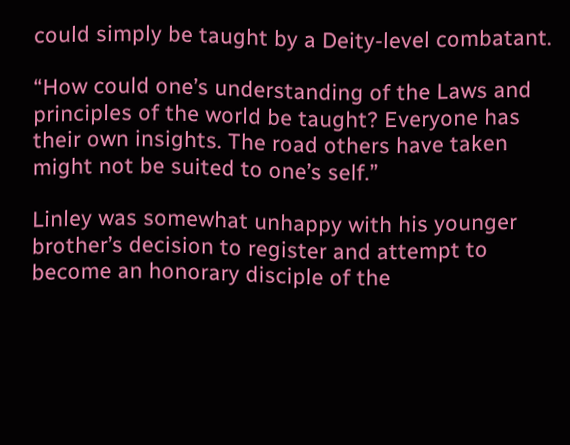could simply be taught by a Deity-level combatant.

“How could one’s understanding of the Laws and principles of the world be taught? Everyone has their own insights. The road others have taken might not be suited to one’s self.”

Linley was somewhat unhappy with his younger brother’s decision to register and attempt to become an honorary disciple of the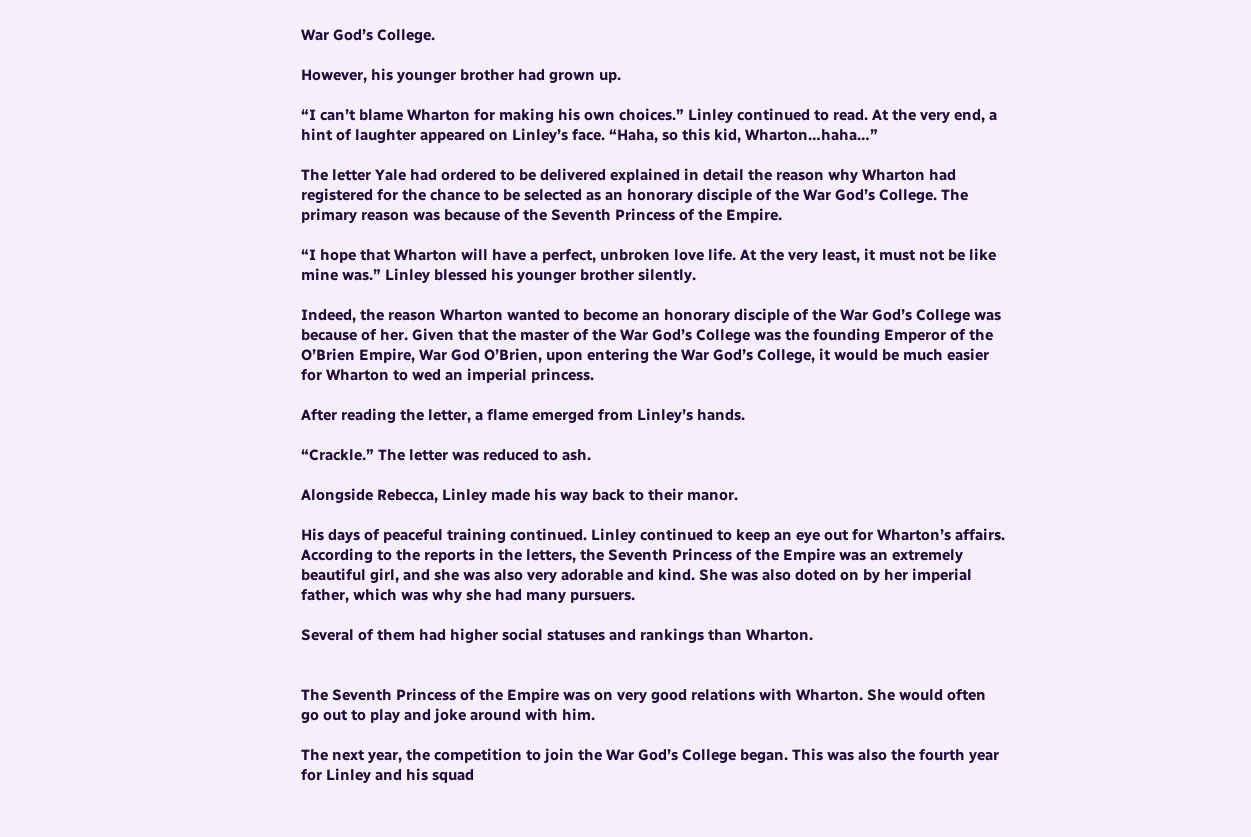War God’s College.

However, his younger brother had grown up.

“I can’t blame Wharton for making his own choices.” Linley continued to read. At the very end, a hint of laughter appeared on Linley’s face. “Haha, so this kid, Wharton…haha…”

The letter Yale had ordered to be delivered explained in detail the reason why Wharton had registered for the chance to be selected as an honorary disciple of the War God’s College. The primary reason was because of the Seventh Princess of the Empire.

“I hope that Wharton will have a perfect, unbroken love life. At the very least, it must not be like mine was.” Linley blessed his younger brother silently.

Indeed, the reason Wharton wanted to become an honorary disciple of the War God’s College was because of her. Given that the master of the War God’s College was the founding Emperor of the O’Brien Empire, War God O’Brien, upon entering the War God’s College, it would be much easier for Wharton to wed an imperial princess.

After reading the letter, a flame emerged from Linley’s hands.

“Crackle.” The letter was reduced to ash.

Alongside Rebecca, Linley made his way back to their manor.

His days of peaceful training continued. Linley continued to keep an eye out for Wharton’s affairs. According to the reports in the letters, the Seventh Princess of the Empire was an extremely beautiful girl, and she was also very adorable and kind. She was also doted on by her imperial father, which was why she had many pursuers.

Several of them had higher social statuses and rankings than Wharton.


The Seventh Princess of the Empire was on very good relations with Wharton. She would often go out to play and joke around with him.

The next year, the competition to join the War God’s College began. This was also the fourth year for Linley and his squad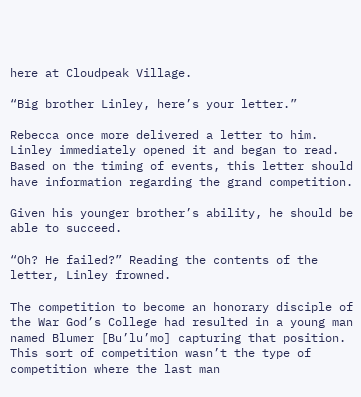here at Cloudpeak Village.

“Big brother Linley, here’s your letter.”

Rebecca once more delivered a letter to him. Linley immediately opened it and began to read. Based on the timing of events, this letter should have information regarding the grand competition.

Given his younger brother’s ability, he should be able to succeed.

“Oh? He failed?” Reading the contents of the letter, Linley frowned.

The competition to become an honorary disciple of the War God’s College had resulted in a young man named Blumer [Bu’lu’mo] capturing that position. This sort of competition wasn’t the type of competition where the last man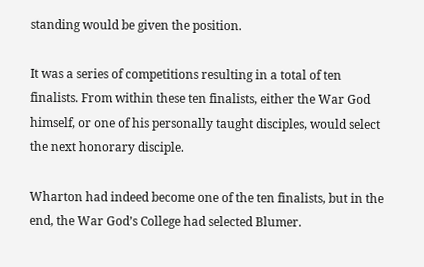standing would be given the position.

It was a series of competitions resulting in a total of ten finalists. From within these ten finalists, either the War God himself, or one of his personally taught disciples, would select the next honorary disciple.

Wharton had indeed become one of the ten finalists, but in the end, the War God’s College had selected Blumer.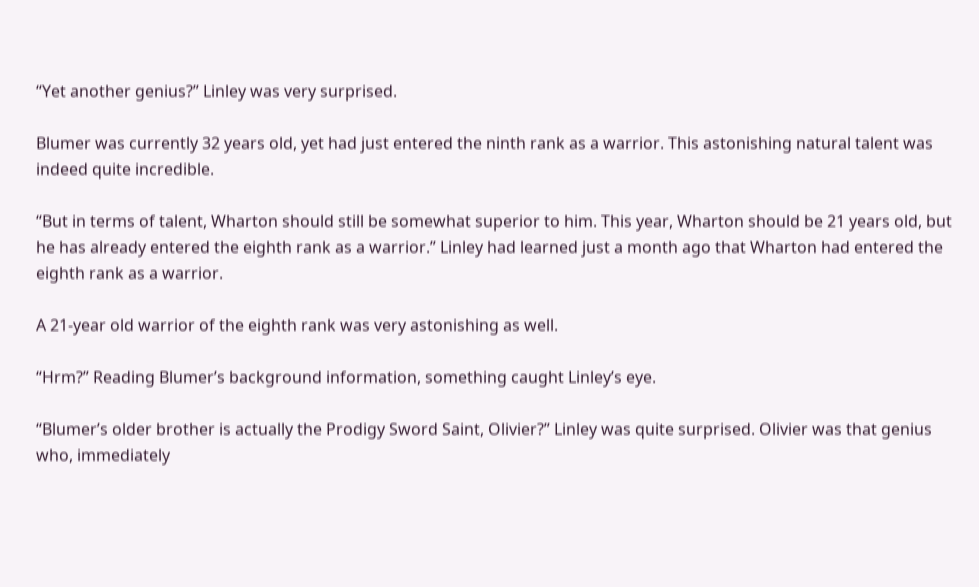“Yet another genius?” Linley was very surprised.

Blumer was currently 32 years old, yet had just entered the ninth rank as a warrior. This astonishing natural talent was indeed quite incredible.

“But in terms of talent, Wharton should still be somewhat superior to him. This year, Wharton should be 21 years old, but he has already entered the eighth rank as a warrior.” Linley had learned just a month ago that Wharton had entered the eighth rank as a warrior.

A 21-year old warrior of the eighth rank was very astonishing as well.

“Hrm?” Reading Blumer’s background information, something caught Linley’s eye.

“Blumer’s older brother is actually the Prodigy Sword Saint, Olivier?” Linley was quite surprised. Olivier was that genius who, immediately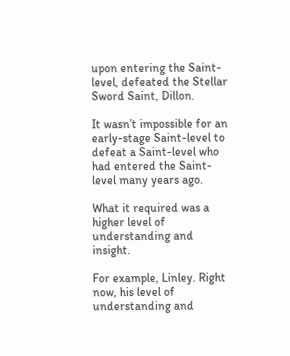upon entering the Saint-level, defeated the Stellar Sword Saint, Dillon.

It wasn’t impossible for an early-stage Saint-level to defeat a Saint-level who had entered the Saint-level many years ago.

What it required was a higher level of understanding and insight.

For example, Linley. Right now, his level of understanding and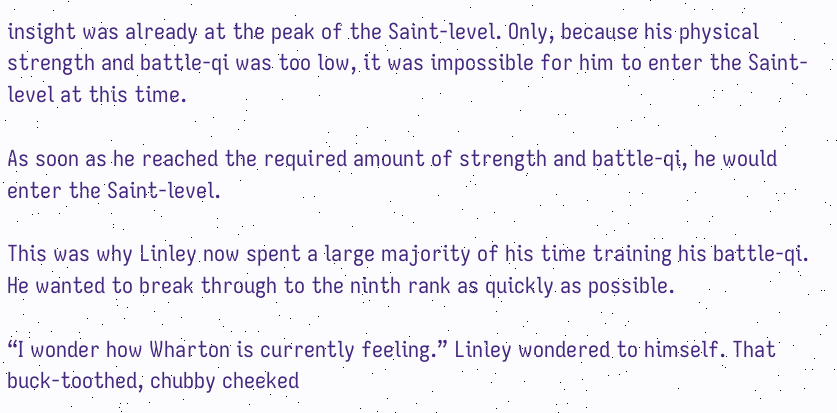insight was already at the peak of the Saint-level. Only, because his physical strength and battle-qi was too low, it was impossible for him to enter the Saint-level at this time.

As soon as he reached the required amount of strength and battle-qi, he would enter the Saint-level.

This was why Linley now spent a large majority of his time training his battle-qi. He wanted to break through to the ninth rank as quickly as possible.

“I wonder how Wharton is currently feeling.” Linley wondered to himself. That buck-toothed, chubby cheeked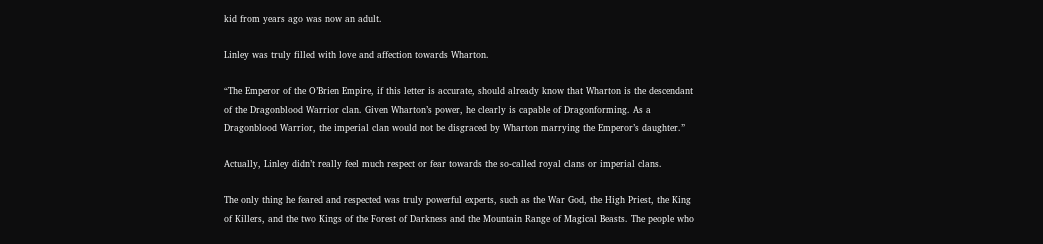kid from years ago was now an adult.

Linley was truly filled with love and affection towards Wharton.

“The Emperor of the O’Brien Empire, if this letter is accurate, should already know that Wharton is the descendant of the Dragonblood Warrior clan. Given Wharton’s power, he clearly is capable of Dragonforming. As a Dragonblood Warrior, the imperial clan would not be disgraced by Wharton marrying the Emperor’s daughter.”

Actually, Linley didn’t really feel much respect or fear towards the so-called royal clans or imperial clans.

The only thing he feared and respected was truly powerful experts, such as the War God, the High Priest, the King of Killers, and the two Kings of the Forest of Darkness and the Mountain Range of Magical Beasts. The people who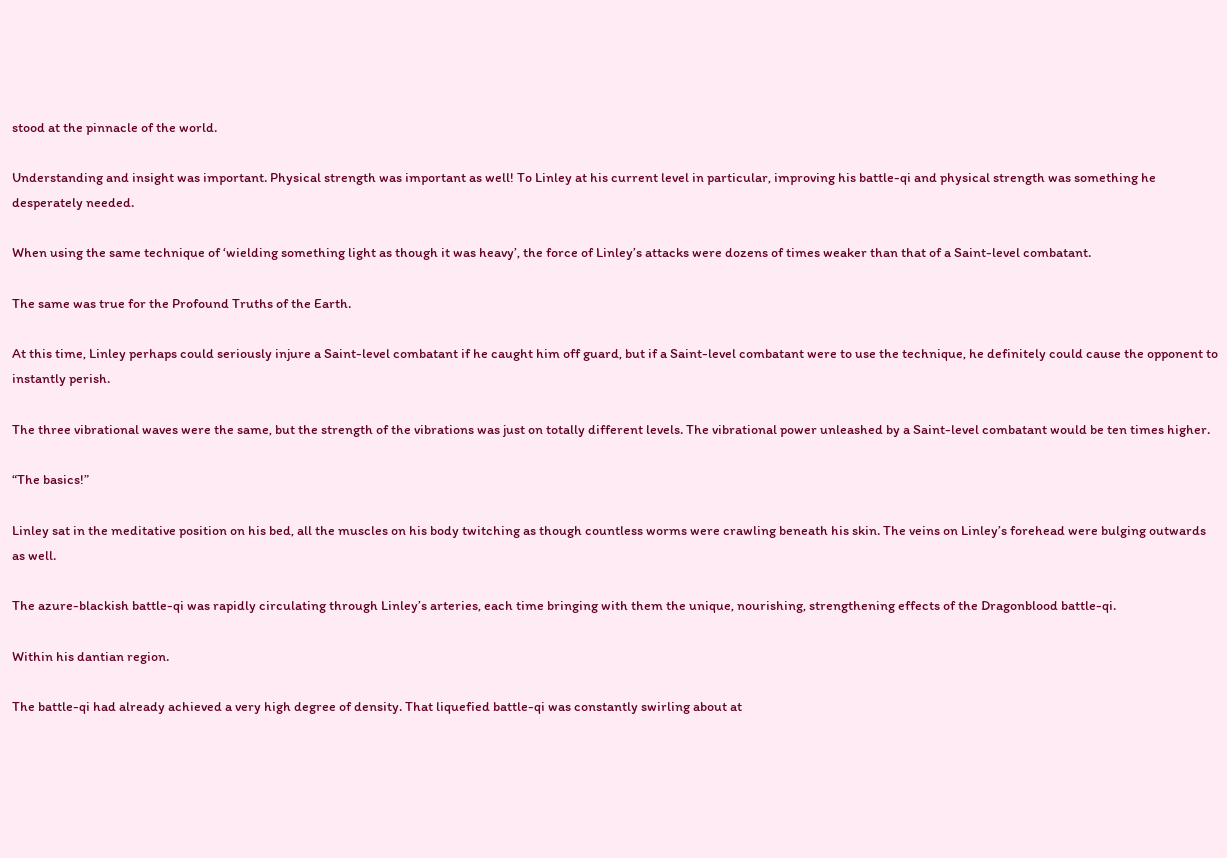stood at the pinnacle of the world.

Understanding and insight was important. Physical strength was important as well! To Linley at his current level in particular, improving his battle-qi and physical strength was something he desperately needed.

When using the same technique of ‘wielding something light as though it was heavy’, the force of Linley’s attacks were dozens of times weaker than that of a Saint-level combatant.

The same was true for the Profound Truths of the Earth.

At this time, Linley perhaps could seriously injure a Saint-level combatant if he caught him off guard, but if a Saint-level combatant were to use the technique, he definitely could cause the opponent to instantly perish.

The three vibrational waves were the same, but the strength of the vibrations was just on totally different levels. The vibrational power unleashed by a Saint-level combatant would be ten times higher.

“The basics!”

Linley sat in the meditative position on his bed, all the muscles on his body twitching as though countless worms were crawling beneath his skin. The veins on Linley’s forehead were bulging outwards as well.

The azure-blackish battle-qi was rapidly circulating through Linley’s arteries, each time bringing with them the unique, nourishing, strengthening effects of the Dragonblood battle-qi.

Within his dantian region.

The battle-qi had already achieved a very high degree of density. That liquefied battle-qi was constantly swirling about at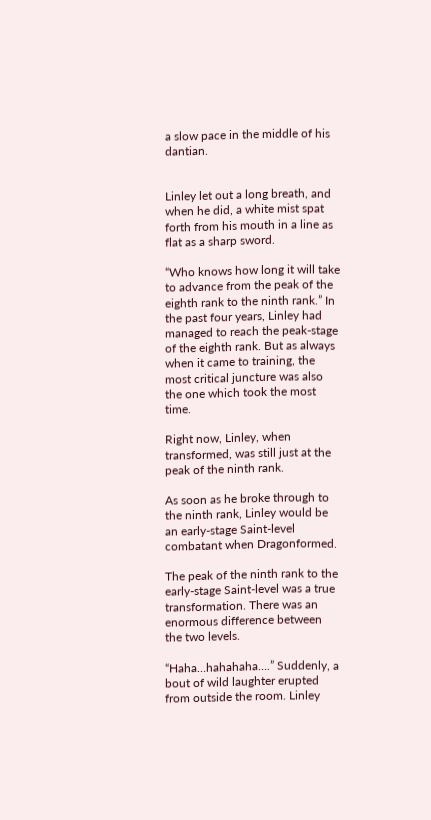a slow pace in the middle of his dantian.


Linley let out a long breath, and when he did, a white mist spat forth from his mouth in a line as flat as a sharp sword.

“Who knows how long it will take to advance from the peak of the eighth rank to the ninth rank.” In the past four years, Linley had managed to reach the peak-stage of the eighth rank. But as always when it came to training, the most critical juncture was also the one which took the most time.

Right now, Linley, when transformed, was still just at the peak of the ninth rank.

As soon as he broke through to the ninth rank, Linley would be an early-stage Saint-level combatant when Dragonformed.

The peak of the ninth rank to the early-stage Saint-level was a true transformation. There was an enormous difference between the two levels.

“Haha…hahahaha….” Suddenly, a bout of wild laughter erupted from outside the room. Linley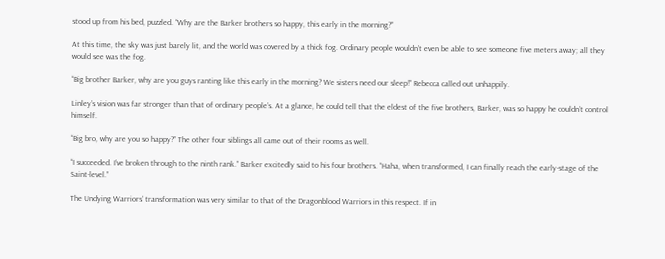stood up from his bed, puzzled. “Why are the Barker brothers so happy, this early in the morning?”

At this time, the sky was just barely lit, and the world was covered by a thick fog. Ordinary people wouldn’t even be able to see someone five meters away; all they would see was the fog.

“Big brother Barker, why are you guys ranting like this early in the morning? We sisters need our sleep!” Rebecca called out unhappily.

Linley’s vision was far stronger than that of ordinary people’s. At a glance, he could tell that the eldest of the five brothers, Barker, was so happy he couldn’t control himself.

“Big bro, why are you so happy?” The other four siblings all came out of their rooms as well.

“I succeeded. I’ve broken through to the ninth rank.” Barker excitedly said to his four brothers. “Haha, when transformed, I can finally reach the early-stage of the Saint-level.”

The Undying Warriors’ transformation was very similar to that of the Dragonblood Warriors in this respect. If in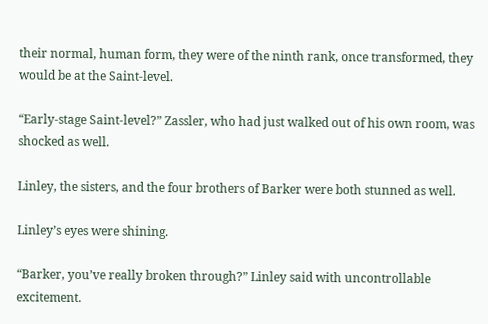their normal, human form, they were of the ninth rank, once transformed, they would be at the Saint-level.

“Early-stage Saint-level?” Zassler, who had just walked out of his own room, was shocked as well.

Linley, the sisters, and the four brothers of Barker were both stunned as well.

Linley’s eyes were shining.

“Barker, you’ve really broken through?” Linley said with uncontrollable excitement.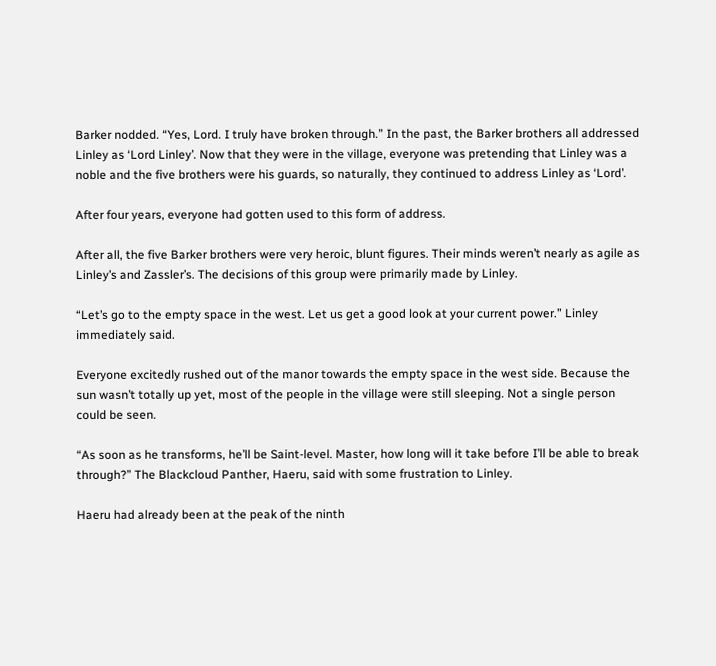Barker nodded. “Yes, Lord. I truly have broken through.” In the past, the Barker brothers all addressed Linley as ‘Lord Linley’. Now that they were in the village, everyone was pretending that Linley was a noble and the five brothers were his guards, so naturally, they continued to address Linley as ‘Lord’.

After four years, everyone had gotten used to this form of address.

After all, the five Barker brothers were very heroic, blunt figures. Their minds weren’t nearly as agile as Linley’s and Zassler’s. The decisions of this group were primarily made by Linley.

“Let’s go to the empty space in the west. Let us get a good look at your current power.” Linley immediately said.

Everyone excitedly rushed out of the manor towards the empty space in the west side. Because the sun wasn’t totally up yet, most of the people in the village were still sleeping. Not a single person could be seen.

“As soon as he transforms, he’ll be Saint-level. Master, how long will it take before I’ll be able to break through?” The Blackcloud Panther, Haeru, said with some frustration to Linley.

Haeru had already been at the peak of the ninth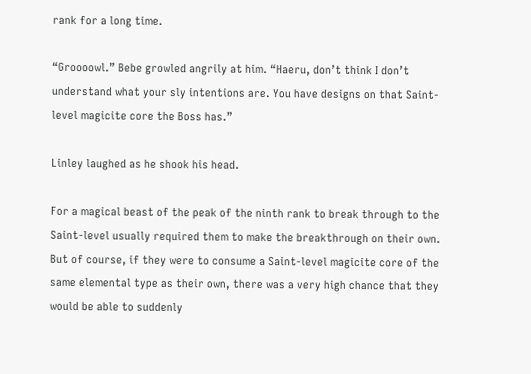rank for a long time.

“Groooowl.” Bebe growled angrily at him. “Haeru, don’t think I don’t understand what your sly intentions are. You have designs on that Saint-level magicite core the Boss has.”

Linley laughed as he shook his head.

For a magical beast of the peak of the ninth rank to break through to the Saint-level usually required them to make the breakthrough on their own. But of course, if they were to consume a Saint-level magicite core of the same elemental type as their own, there was a very high chance that they would be able to suddenly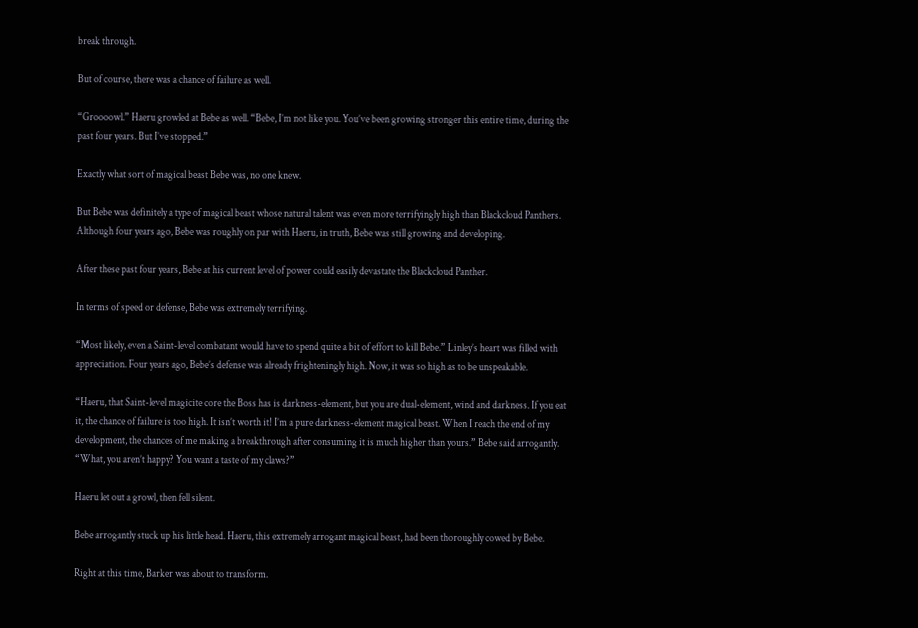break through.

But of course, there was a chance of failure as well.

“Groooowl.” Haeru growled at Bebe as well. “Bebe, I’m not like you. You’ve been growing stronger this entire time, during the past four years. But I’ve stopped.”

Exactly what sort of magical beast Bebe was, no one knew.

But Bebe was definitely a type of magical beast whose natural talent was even more terrifyingly high than Blackcloud Panthers. Although four years ago, Bebe was roughly on par with Haeru, in truth, Bebe was still growing and developing.

After these past four years, Bebe at his current level of power could easily devastate the Blackcloud Panther.

In terms of speed or defense, Bebe was extremely terrifying.

“Most likely, even a Saint-level combatant would have to spend quite a bit of effort to kill Bebe.” Linley’s heart was filled with appreciation. Four years ago, Bebe’s defense was already frighteningly high. Now, it was so high as to be unspeakable.

“Haeru, that Saint-level magicite core the Boss has is darkness-element, but you are dual-element, wind and darkness. If you eat it, the chance of failure is too high. It isn’t worth it! I’m a pure darkness-element magical beast. When I reach the end of my development, the chances of me making a breakthrough after consuming it is much higher than yours.” Bebe said arrogantly. “What, you aren’t happy? You want a taste of my claws?”

Haeru let out a growl, then fell silent.

Bebe arrogantly stuck up his little head. Haeru, this extremely arrogant magical beast, had been thoroughly cowed by Bebe.

Right at this time, Barker was about to transform.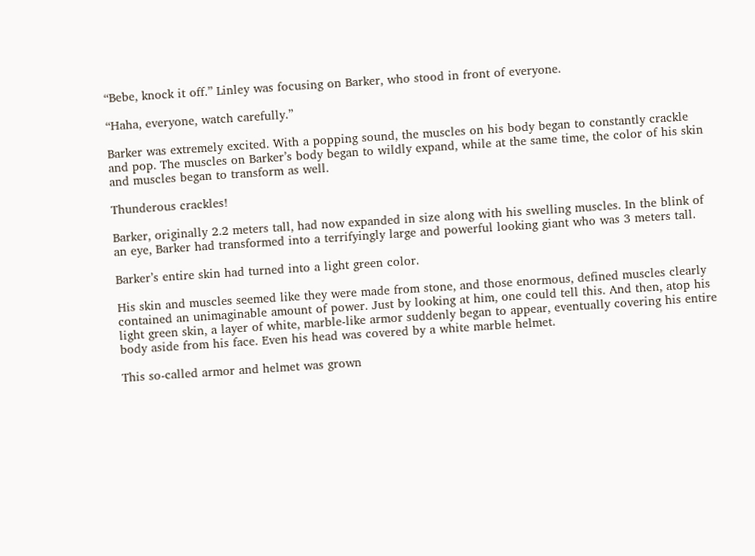“Bebe, knock it off.” Linley was focusing on Barker, who stood in front of everyone.

“Haha, everyone, watch carefully.”

Barker was extremely excited. With a popping sound, the muscles on his body began to constantly crackle and pop. The muscles on Barker’s body began to wildly expand, while at the same time, the color of his skin and muscles began to transform as well.

Thunderous crackles!

Barker, originally 2.2 meters tall, had now expanded in size along with his swelling muscles. In the blink of an eye, Barker had transformed into a terrifyingly large and powerful looking giant who was 3 meters tall.

Barker’s entire skin had turned into a light green color.

His skin and muscles seemed like they were made from stone, and those enormous, defined muscles clearly contained an unimaginable amount of power. Just by looking at him, one could tell this. And then, atop his light green skin, a layer of white, marble-like armor suddenly began to appear, eventually covering his entire body aside from his face. Even his head was covered by a white marble helmet.

This so-called armor and helmet was grown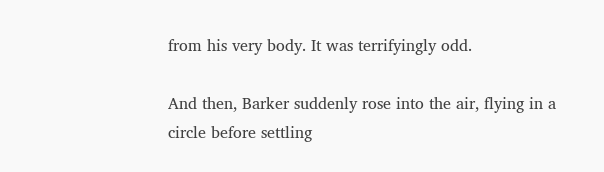from his very body. It was terrifyingly odd.

And then, Barker suddenly rose into the air, flying in a circle before settling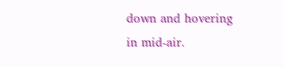down and hovering in mid-air.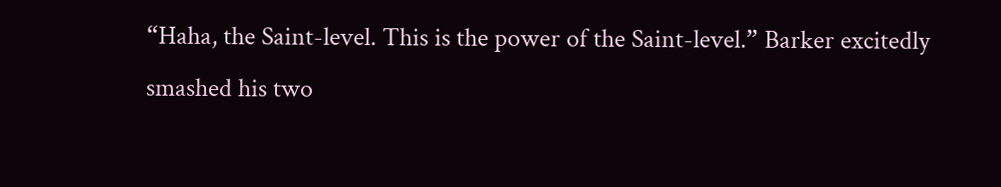“Haha, the Saint-level. This is the power of the Saint-level.” Barker excitedly smashed his two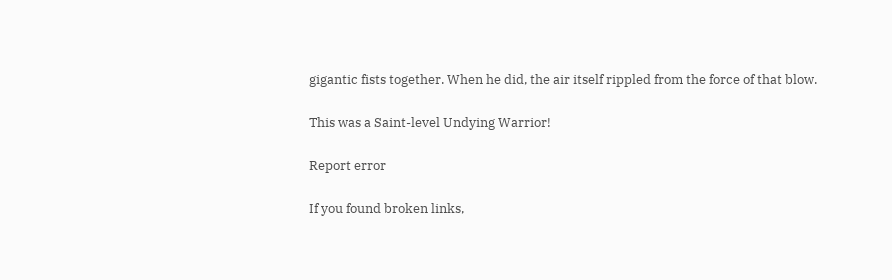gigantic fists together. When he did, the air itself rippled from the force of that blow.

This was a Saint-level Undying Warrior!

Report error

If you found broken links,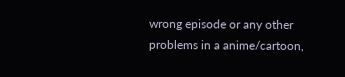wrong episode or any other problems in a anime/cartoon,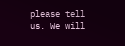please tell us. We will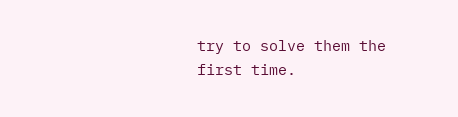try to solve them the first time.